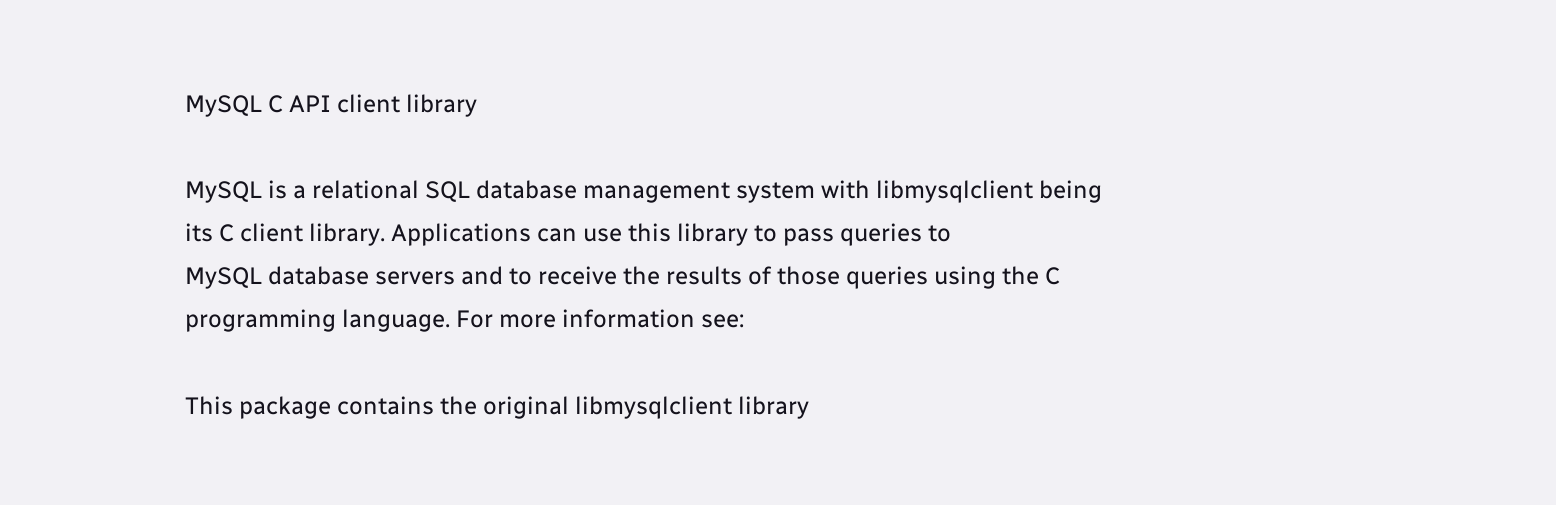MySQL C API client library

MySQL is a relational SQL database management system with libmysqlclient being
its C client library. Applications can use this library to pass queries to
MySQL database servers and to receive the results of those queries using the C
programming language. For more information see:

This package contains the original libmysqlclient library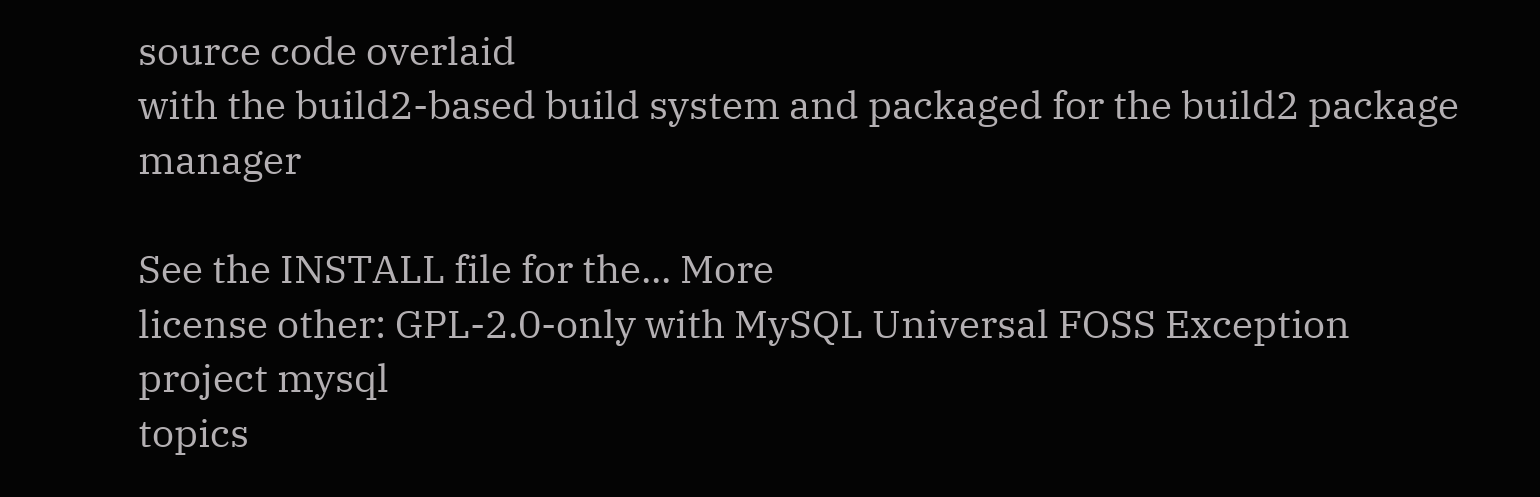source code overlaid
with the build2-based build system and packaged for the build2 package manager

See the INSTALL file for the... More
license other: GPL-2.0-only with MySQL Universal FOSS Exception
project mysql
topics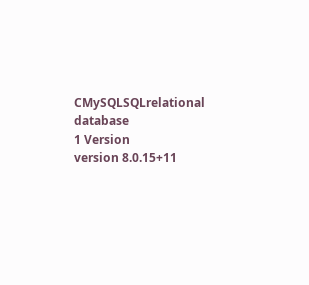CMySQLSQLrelational database
1 Version
version 8.0.15+11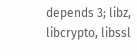depends 3; libz, libcrypto, libssl